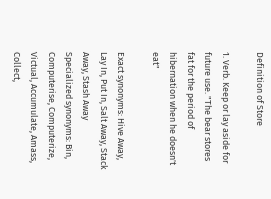Definition of Store

1. Verb. Keep or lay aside for future use. "The bear stores fat for the period of hibernation when he doesn't eat"

Exact synonyms: Hive Away, Lay In, Put In, Salt Away, Stack Away, Stash Away
Specialized synonyms: Bin, Computerise, Computerize, Victual, Accumulate, Amass, Collect,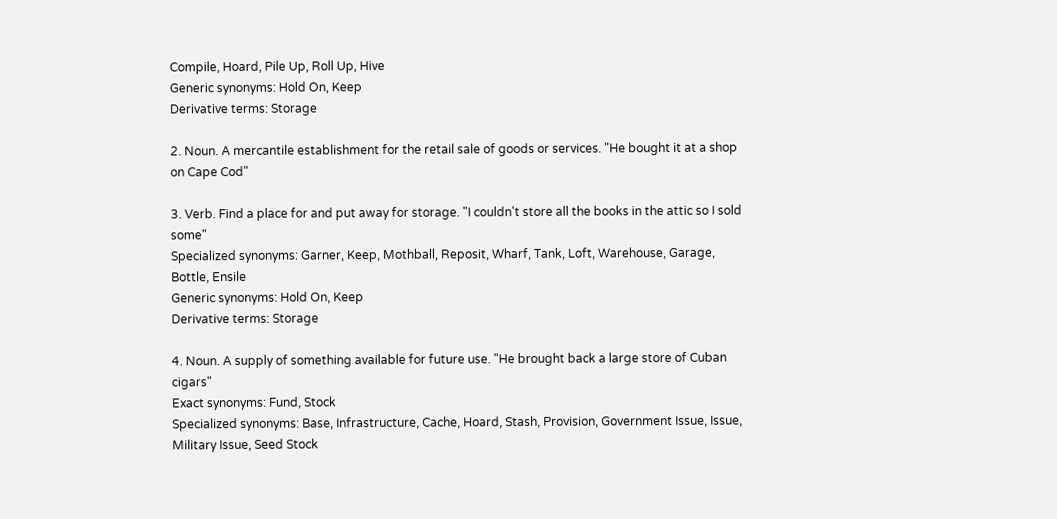Compile, Hoard, Pile Up, Roll Up, Hive
Generic synonyms: Hold On, Keep
Derivative terms: Storage

2. Noun. A mercantile establishment for the retail sale of goods or services. "He bought it at a shop on Cape Cod"

3. Verb. Find a place for and put away for storage. "I couldn't store all the books in the attic so I sold some"
Specialized synonyms: Garner, Keep, Mothball, Reposit, Wharf, Tank, Loft, Warehouse, Garage, Bottle, Ensile
Generic synonyms: Hold On, Keep
Derivative terms: Storage

4. Noun. A supply of something available for future use. "He brought back a large store of Cuban cigars"
Exact synonyms: Fund, Stock
Specialized synonyms: Base, Infrastructure, Cache, Hoard, Stash, Provision, Government Issue, Issue, Military Issue, Seed Stock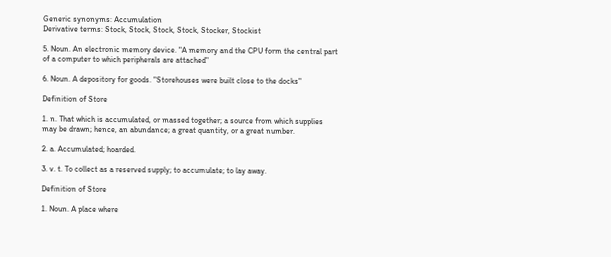Generic synonyms: Accumulation
Derivative terms: Stock, Stock, Stock, Stock, Stocker, Stockist

5. Noun. An electronic memory device. "A memory and the CPU form the central part of a computer to which peripherals are attached"

6. Noun. A depository for goods. "Storehouses were built close to the docks"

Definition of Store

1. n. That which is accumulated, or massed together; a source from which supplies may be drawn; hence, an abundance; a great quantity, or a great number.

2. a. Accumulated; hoarded.

3. v. t. To collect as a reserved supply; to accumulate; to lay away.

Definition of Store

1. Noun. A place where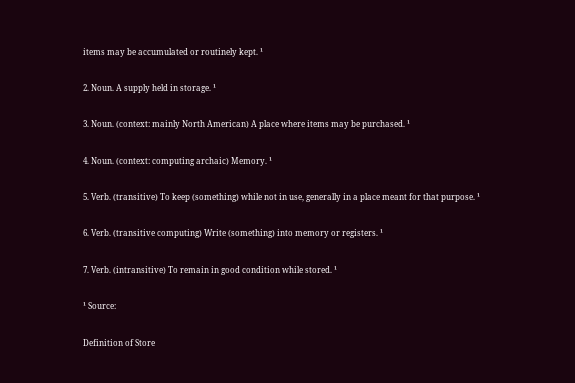items may be accumulated or routinely kept. ¹

2. Noun. A supply held in storage. ¹

3. Noun. (context: mainly North American) A place where items may be purchased. ¹

4. Noun. (context: computing archaic) Memory. ¹

5. Verb. (transitive) To keep (something) while not in use, generally in a place meant for that purpose. ¹

6. Verb. (transitive computing) Write (something) into memory or registers. ¹

7. Verb. (intransitive) To remain in good condition while stored. ¹

¹ Source:

Definition of Store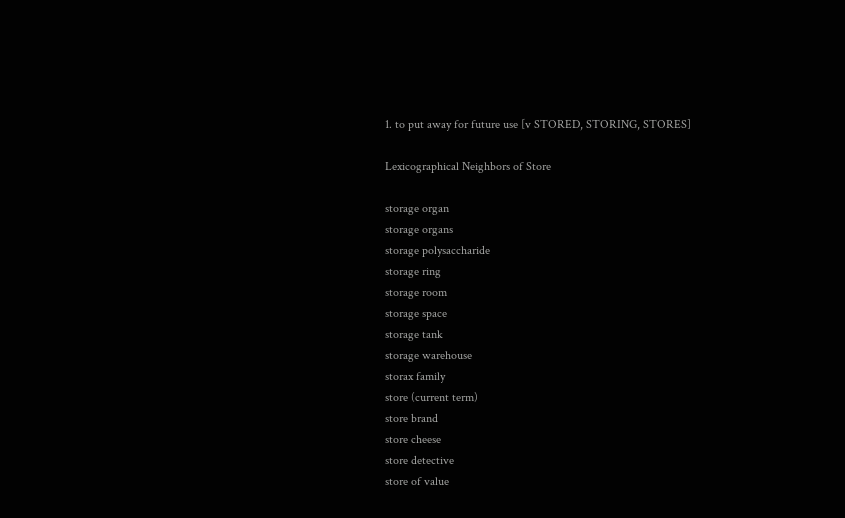1. to put away for future use [v STORED, STORING, STORES]

Lexicographical Neighbors of Store

storage organ
storage organs
storage polysaccharide
storage ring
storage room
storage space
storage tank
storage warehouse
storax family
store (current term)
store brand
store cheese
store detective
store of value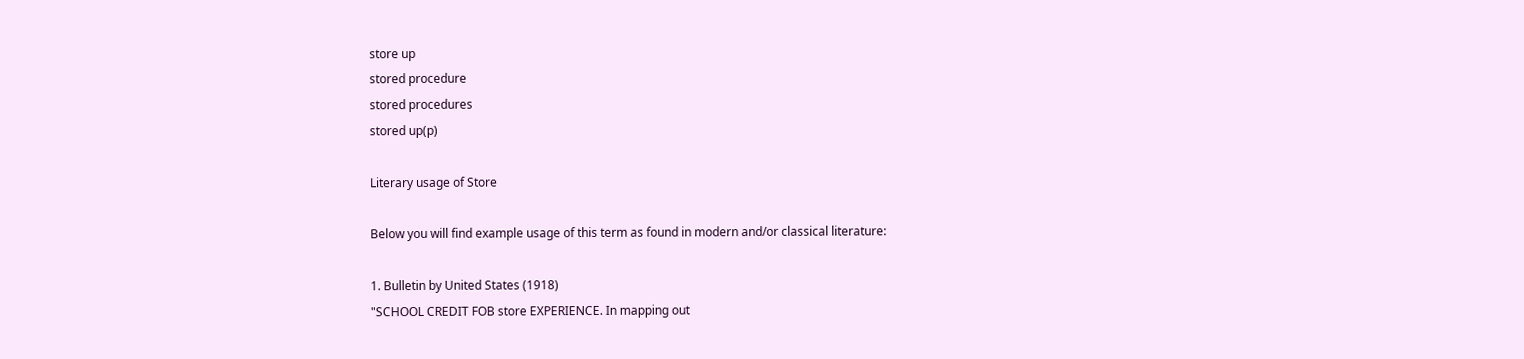store up
stored procedure
stored procedures
stored up(p)

Literary usage of Store

Below you will find example usage of this term as found in modern and/or classical literature:

1. Bulletin by United States (1918)
"SCHOOL CREDIT FOB store EXPERIENCE. In mapping out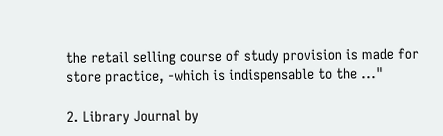the retail selling course of study provision is made for store practice, -which is indispensable to the ..."

2. Library Journal by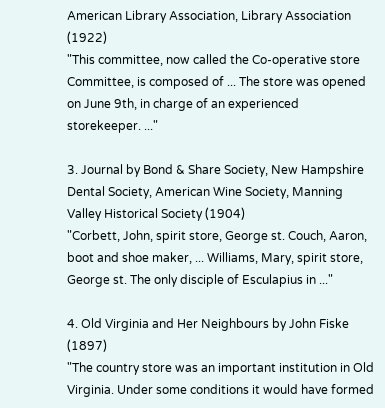American Library Association, Library Association (1922)
"This committee, now called the Co-operative store Committee, is composed of ... The store was opened on June 9th, in charge of an experienced storekeeper. ..."

3. Journal by Bond & Share Society, New Hampshire Dental Society, American Wine Society, Manning Valley Historical Society (1904)
"Corbett, John, spirit store, George st. Couch, Aaron, boot and shoe maker, ... Williams, Mary, spirit store, George st. The only disciple of Esculapius in ..."

4. Old Virginia and Her Neighbours by John Fiske (1897)
"The country store was an important institution in Old Virginia. Under some conditions it would have formed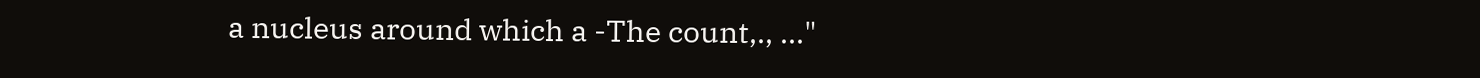a nucleus around which a -The count,., ..."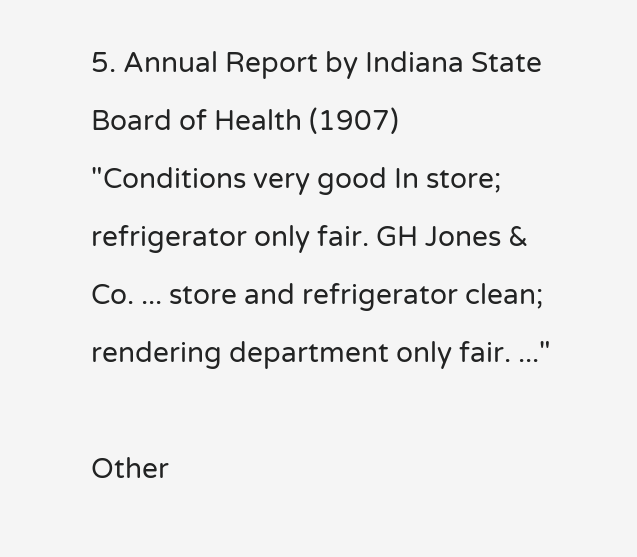5. Annual Report by Indiana State Board of Health (1907)
"Conditions very good In store; refrigerator only fair. GH Jones & Co. ... store and refrigerator clean; rendering department only fair. ..."

Other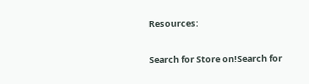Resources:

Search for Store on!Search for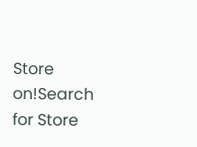Store on!Search for Store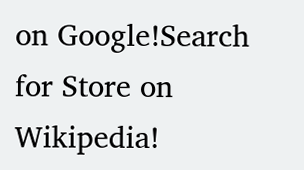on Google!Search for Store on Wikipedia!